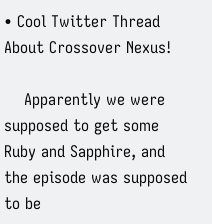• Cool Twitter Thread About Crossover Nexus!

    Apparently we were supposed to get some Ruby and Sapphire, and the episode was supposed to be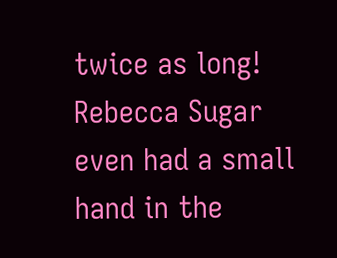twice as long! Rebecca Sugar even had a small hand in the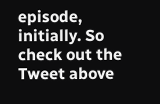episode, initially. So check out the Tweet above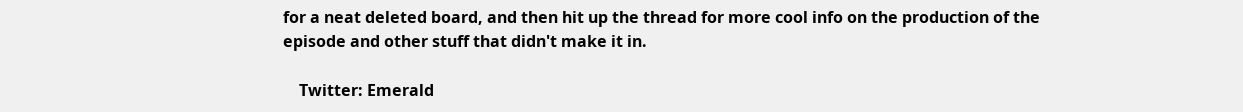for a neat deleted board, and then hit up the thread for more cool info on the production of the episode and other stuff that didn't make it in.

    Twitter: Emerald